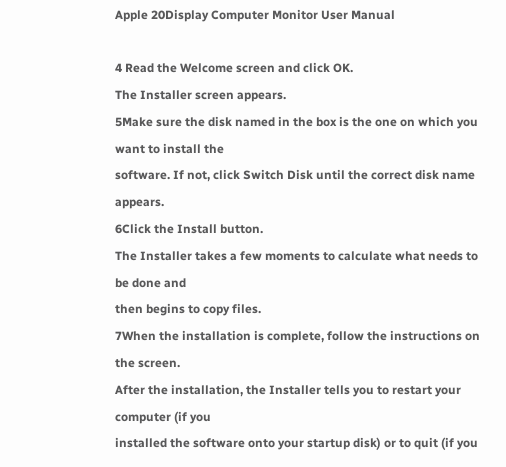Apple 20Display Computer Monitor User Manual

4 Read the Welcome screen and click OK.
The Installer screen appears.
5Make sure the disk named in the box is the one on which you want to install the
software. If not, click Switch Disk until the correct disk name appears.
6Click the Install button.
The Installer takes a few moments to calculate what needs to be done and
then begins to copy files.
7When the installation is complete, follow the instructions on the screen.
After the installation, the Installer tells you to restart your computer (if you
installed the software onto your startup disk) or to quit (if you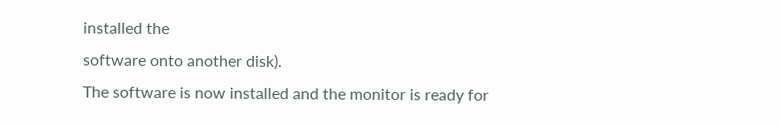installed the
software onto another disk).
The software is now installed and the monitor is ready for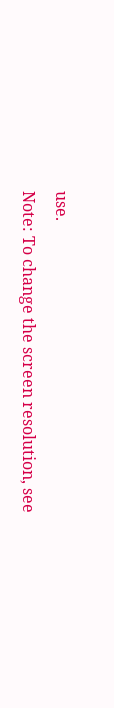use.
Note: To change the screen resolution, see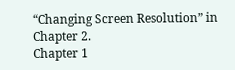“Changing Screen Resolution” in
Chapter 2.
Chapter 1